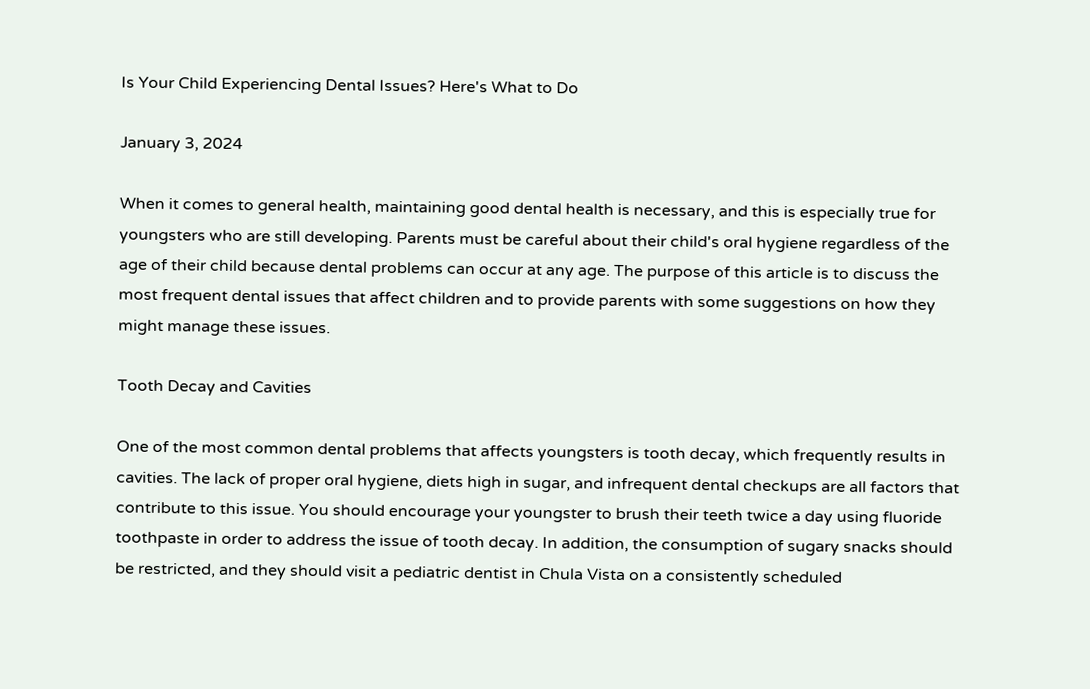Is Your Child Experiencing Dental Issues? Here's What to Do

January 3, 2024

When it comes to general health, maintaining good dental health is necessary, and this is especially true for youngsters who are still developing. Parents must be careful about their child's oral hygiene regardless of the age of their child because dental problems can occur at any age. The purpose of this article is to discuss the most frequent dental issues that affect children and to provide parents with some suggestions on how they might manage these issues.

Tooth Decay and Cavities

One of the most common dental problems that affects youngsters is tooth decay, which frequently results in cavities. The lack of proper oral hygiene, diets high in sugar, and infrequent dental checkups are all factors that contribute to this issue. You should encourage your youngster to brush their teeth twice a day using fluoride toothpaste in order to address the issue of tooth decay. In addition, the consumption of sugary snacks should be restricted, and they should visit a pediatric dentist in Chula Vista on a consistently scheduled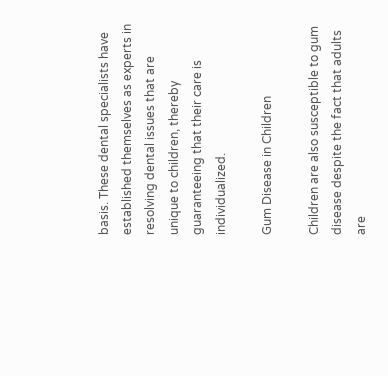basis. These dental specialists have established themselves as experts in resolving dental issues that are unique to children, thereby guaranteeing that their care is individualized.

Gum Disease in Children

Children are also susceptible to gum disease despite the fact that adults are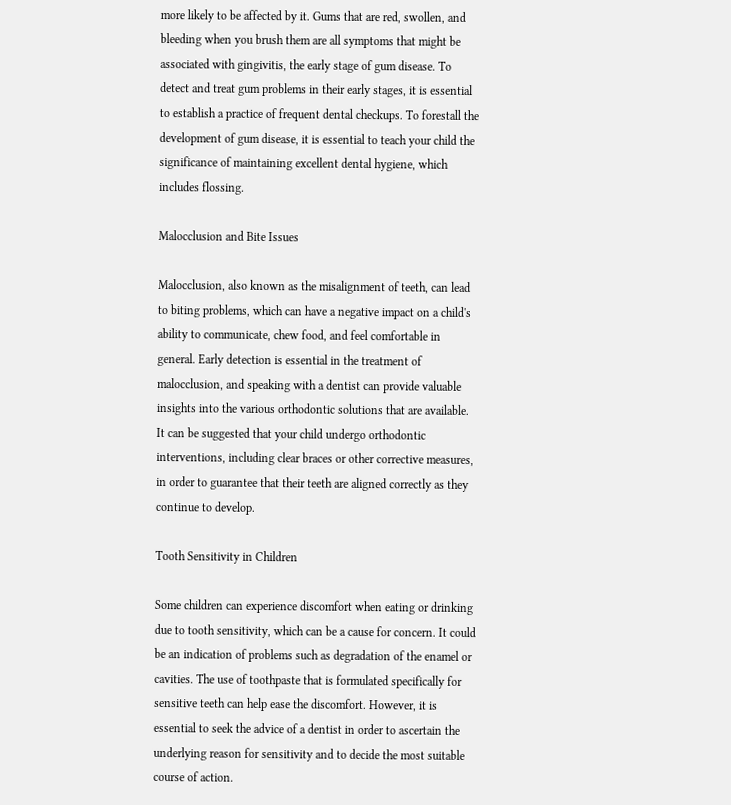more likely to be affected by it. Gums that are red, swollen, and bleeding when you brush them are all symptoms that might be associated with gingivitis, the early stage of gum disease. To detect and treat gum problems in their early stages, it is essential to establish a practice of frequent dental checkups. To forestall the development of gum disease, it is essential to teach your child the significance of maintaining excellent dental hygiene, which includes flossing.

Malocclusion and Bite Issues

Malocclusion, also known as the misalignment of teeth, can lead to biting problems, which can have a negative impact on a child's ability to communicate, chew food, and feel comfortable in general. Early detection is essential in the treatment of malocclusion, and speaking with a dentist can provide valuable insights into the various orthodontic solutions that are available. It can be suggested that your child undergo orthodontic interventions, including clear braces or other corrective measures, in order to guarantee that their teeth are aligned correctly as they continue to develop.

Tooth Sensitivity in Children

Some children can experience discomfort when eating or drinking due to tooth sensitivity, which can be a cause for concern. It could be an indication of problems such as degradation of the enamel or cavities. The use of toothpaste that is formulated specifically for sensitive teeth can help ease the discomfort. However, it is essential to seek the advice of a dentist in order to ascertain the underlying reason for sensitivity and to decide the most suitable course of action.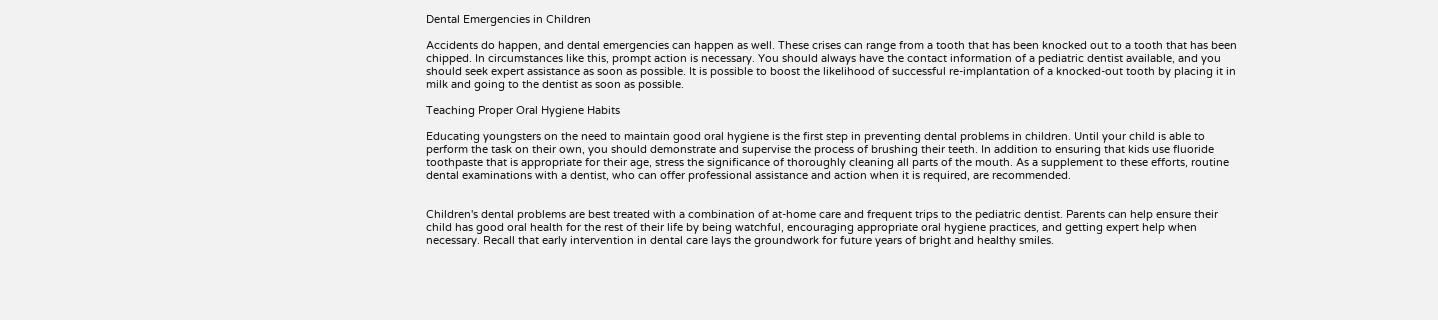Dental Emergencies in Children

Accidents do happen, and dental emergencies can happen as well. These crises can range from a tooth that has been knocked out to a tooth that has been chipped. In circumstances like this, prompt action is necessary. You should always have the contact information of a pediatric dentist available, and you should seek expert assistance as soon as possible. It is possible to boost the likelihood of successful re-implantation of a knocked-out tooth by placing it in milk and going to the dentist as soon as possible.

Teaching Proper Oral Hygiene Habits

Educating youngsters on the need to maintain good oral hygiene is the first step in preventing dental problems in children. Until your child is able to perform the task on their own, you should demonstrate and supervise the process of brushing their teeth. In addition to ensuring that kids use fluoride toothpaste that is appropriate for their age, stress the significance of thoroughly cleaning all parts of the mouth. As a supplement to these efforts, routine dental examinations with a dentist, who can offer professional assistance and action when it is required, are recommended.


Children's dental problems are best treated with a combination of at-home care and frequent trips to the pediatric dentist. Parents can help ensure their child has good oral health for the rest of their life by being watchful, encouraging appropriate oral hygiene practices, and getting expert help when necessary. Recall that early intervention in dental care lays the groundwork for future years of bright and healthy smiles.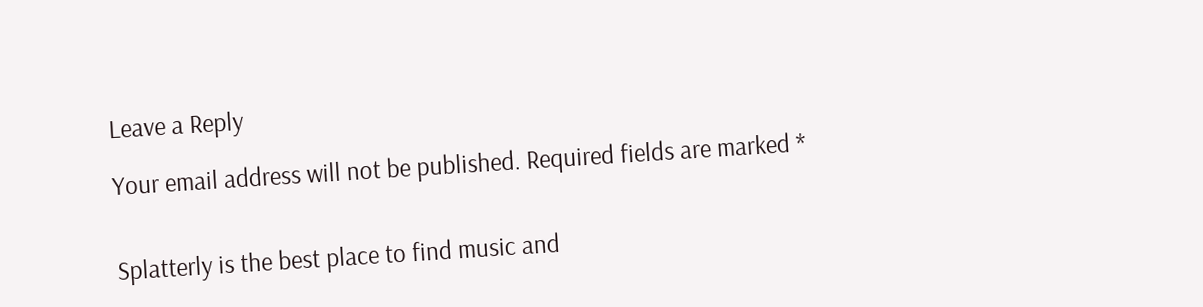Leave a Reply

Your email address will not be published. Required fields are marked *


Splatterly is the best place to find music and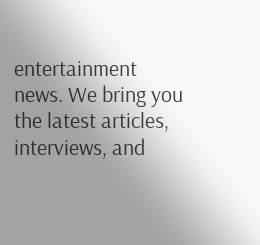entertainment news. We bring you the latest articles, interviews, and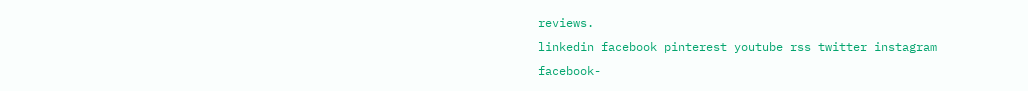reviews.
linkedin facebook pinterest youtube rss twitter instagram facebook-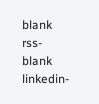blank rss-blank linkedin-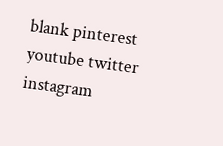blank pinterest youtube twitter instagram